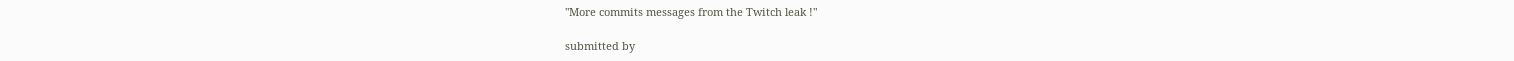"More commits messages from the Twitch leak !"

submitted by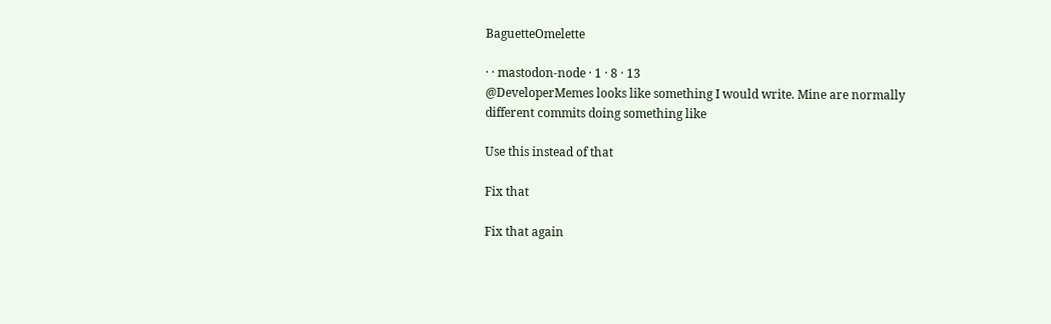BaguetteOmelette

· · mastodon-node · 1 · 8 · 13
@DeveloperMemes looks like something I would write. Mine are normally different commits doing something like

Use this instead of that

Fix that

Fix that again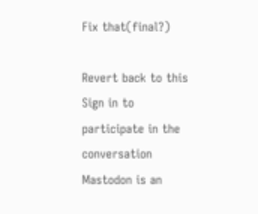Fix that(final?)

Revert back to this
Sign in to participate in the conversation
Mastodon is an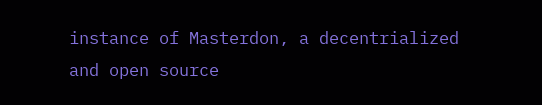instance of Masterdon, a decentrialized and open source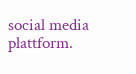social media plattform.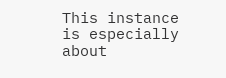This instance is especially about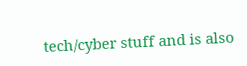tech/cyber stuff and is also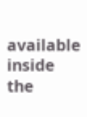available inside the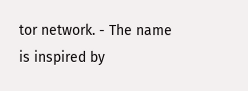tor network. - The name is inspired by